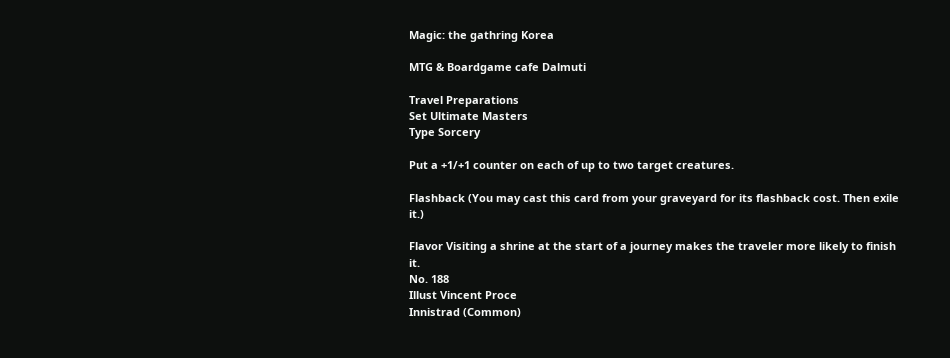Magic: the gathring Korea

MTG & Boardgame cafe Dalmuti

Travel Preparations
Set Ultimate Masters
Type Sorcery

Put a +1/+1 counter on each of up to two target creatures.

Flashback (You may cast this card from your graveyard for its flashback cost. Then exile it.)

Flavor Visiting a shrine at the start of a journey makes the traveler more likely to finish it.
No. 188
Illust Vincent Proce
Innistrad (Common)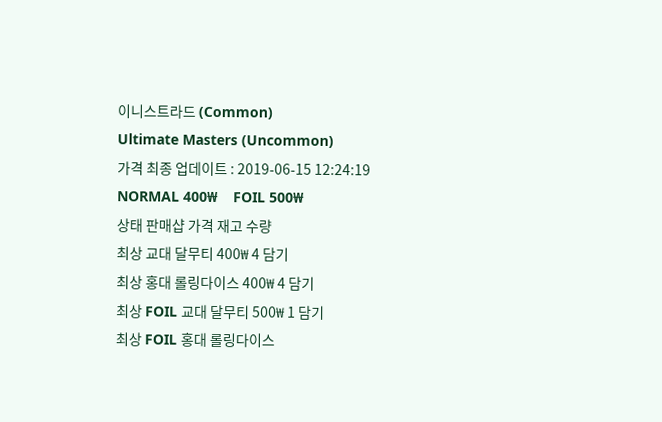이니스트라드 (Common)
Ultimate Masters (Uncommon)
가격 최종 업데이트 : 2019-06-15 12:24:19
NORMAL 400₩    FOIL 500₩
상태 판매샵 가격 재고 수량
최상 교대 달무티 400₩ 4 담기
최상 홍대 롤링다이스 400₩ 4 담기
최상 FOIL 교대 달무티 500₩ 1 담기
최상 FOIL 홍대 롤링다이스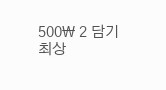500₩ 2 담기
최상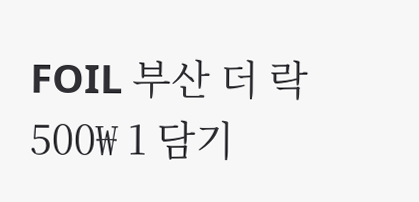FOIL 부산 더 락 500₩ 1 담기